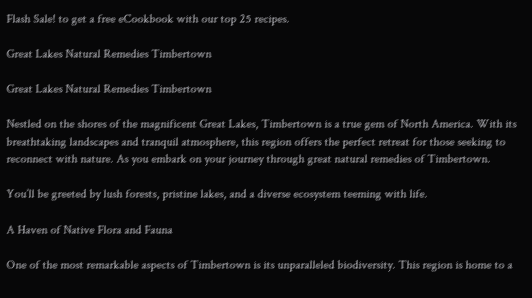Flash Sale! to get a free eCookbook with our top 25 recipes.

Great Lakes Natural Remedies Timbertown

Great Lakes Natural Remedies Timbertown

Nestled on the shores of the magnificent Great Lakes, Timbertown is a true gem of North America. With its breathtaking landscapes and tranquil atmosphere, this region offers the perfect retreat for those seeking to reconnect with nature. As you embark on your journey through great natural remedies of Timbertown.

You’ll be greeted by lush forests, pristine lakes, and a diverse ecosystem teeming with life.

A Haven of Native Flora and Fauna

One of the most remarkable aspects of Timbertown is its unparalleled biodiversity. This region is home to a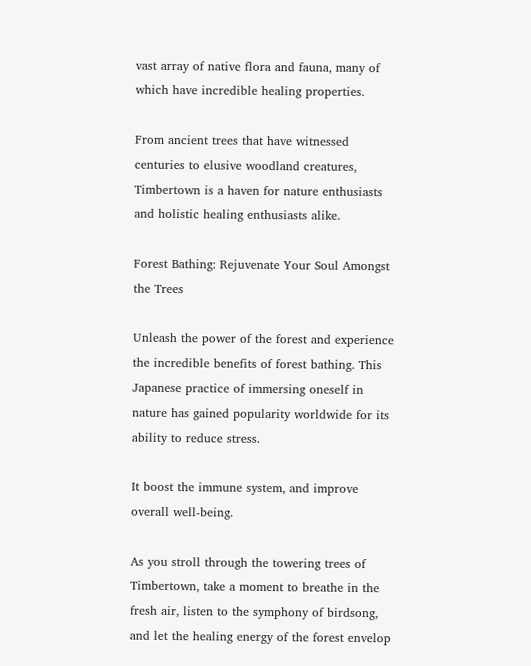vast array of native flora and fauna, many of which have incredible healing properties.

From ancient trees that have witnessed centuries to elusive woodland creatures, Timbertown is a haven for nature enthusiasts and holistic healing enthusiasts alike.

Forest Bathing: Rejuvenate Your Soul Amongst the Trees

Unleash the power of the forest and experience the incredible benefits of forest bathing. This Japanese practice of immersing oneself in nature has gained popularity worldwide for its ability to reduce stress.

It boost the immune system, and improve overall well-being.

As you stroll through the towering trees of Timbertown, take a moment to breathe in the fresh air, listen to the symphony of birdsong, and let the healing energy of the forest envelop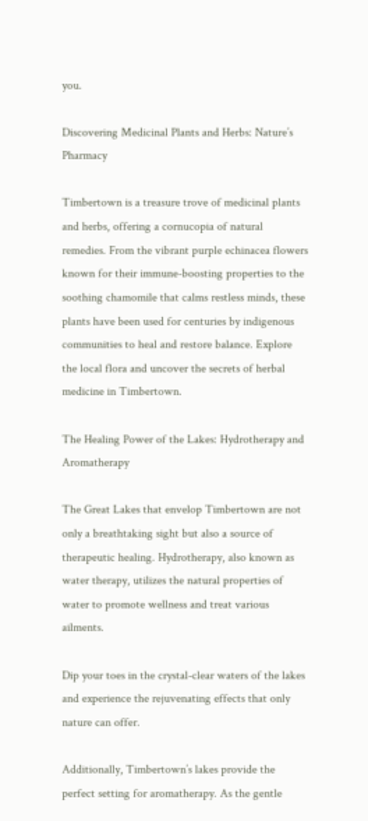you.

Discovering Medicinal Plants and Herbs: Nature’s Pharmacy

Timbertown is a treasure trove of medicinal plants and herbs, offering a cornucopia of natural remedies. From the vibrant purple echinacea flowers known for their immune-boosting properties to the soothing chamomile that calms restless minds, these plants have been used for centuries by indigenous communities to heal and restore balance. Explore the local flora and uncover the secrets of herbal medicine in Timbertown.

The Healing Power of the Lakes: Hydrotherapy and Aromatherapy

The Great Lakes that envelop Timbertown are not only a breathtaking sight but also a source of therapeutic healing. Hydrotherapy, also known as water therapy, utilizes the natural properties of water to promote wellness and treat various ailments.

Dip your toes in the crystal-clear waters of the lakes and experience the rejuvenating effects that only nature can offer.

Additionally, Timbertown’s lakes provide the perfect setting for aromatherapy. As the gentle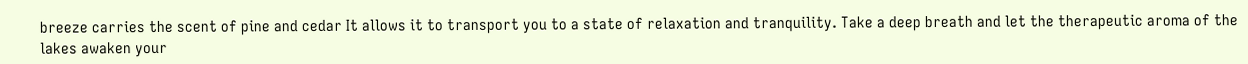breeze carries the scent of pine and cedar It allows it to transport you to a state of relaxation and tranquility. Take a deep breath and let the therapeutic aroma of the lakes awaken your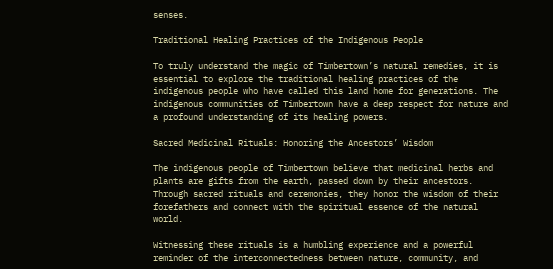senses.

Traditional Healing Practices of the Indigenous People

To truly understand the magic of Timbertown’s natural remedies, it is essential to explore the traditional healing practices of the indigenous people who have called this land home for generations. The indigenous communities of Timbertown have a deep respect for nature and a profound understanding of its healing powers.

Sacred Medicinal Rituals: Honoring the Ancestors’ Wisdom

The indigenous people of Timbertown believe that medicinal herbs and plants are gifts from the earth, passed down by their ancestors. Through sacred rituals and ceremonies, they honor the wisdom of their forefathers and connect with the spiritual essence of the natural world.

Witnessing these rituals is a humbling experience and a powerful reminder of the interconnectedness between nature, community, and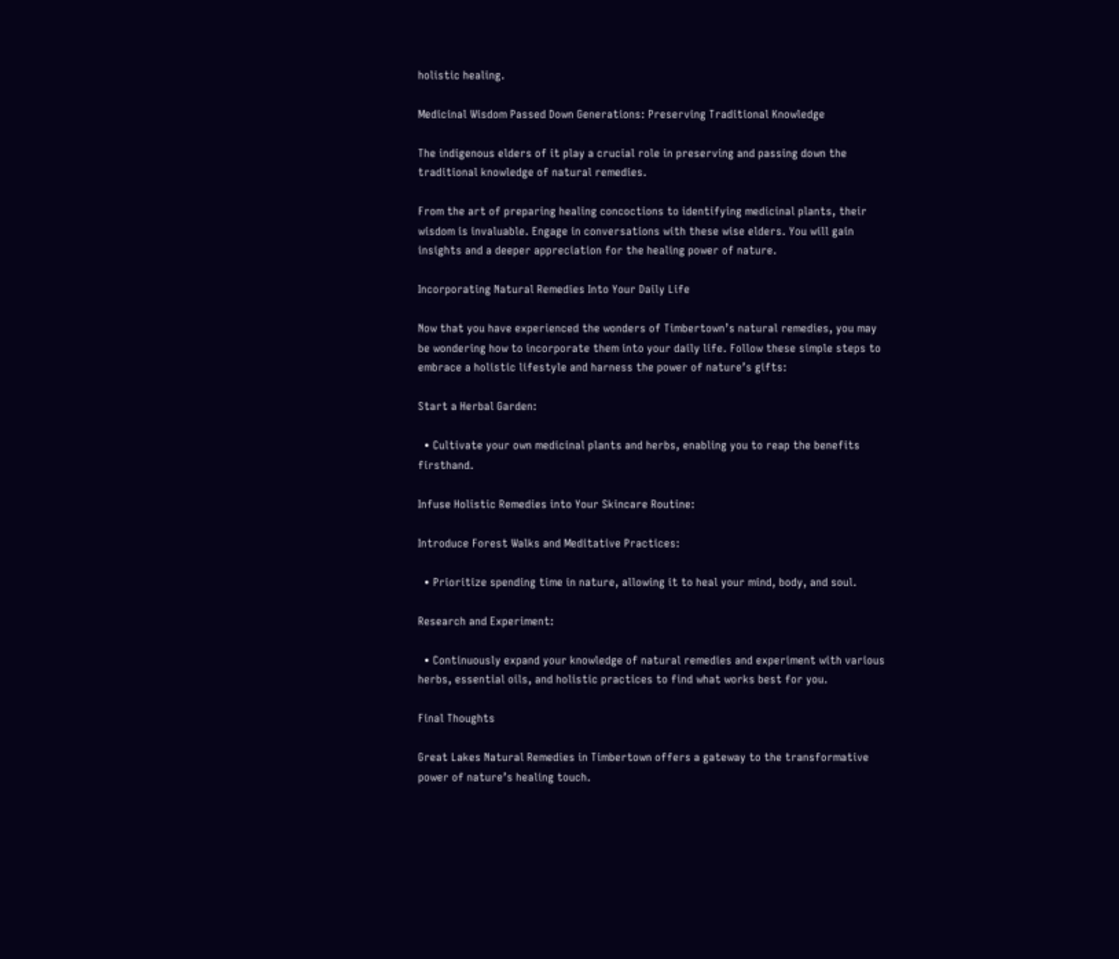holistic healing.

Medicinal Wisdom Passed Down Generations: Preserving Traditional Knowledge

The indigenous elders of it play a crucial role in preserving and passing down the traditional knowledge of natural remedies.

From the art of preparing healing concoctions to identifying medicinal plants, their wisdom is invaluable. Engage in conversations with these wise elders. You will gain insights and a deeper appreciation for the healing power of nature.

Incorporating Natural Remedies Into Your Daily Life

Now that you have experienced the wonders of Timbertown’s natural remedies, you may be wondering how to incorporate them into your daily life. Follow these simple steps to embrace a holistic lifestyle and harness the power of nature’s gifts:

Start a Herbal Garden:

  • Cultivate your own medicinal plants and herbs, enabling you to reap the benefits firsthand.

Infuse Holistic Remedies into Your Skincare Routine:

Introduce Forest Walks and Meditative Practices:

  • Prioritize spending time in nature, allowing it to heal your mind, body, and soul.

Research and Experiment:

  • Continuously expand your knowledge of natural remedies and experiment with various herbs, essential oils, and holistic practices to find what works best for you.

Final Thoughts

Great Lakes Natural Remedies in Timbertown offers a gateway to the transformative power of nature’s healing touch.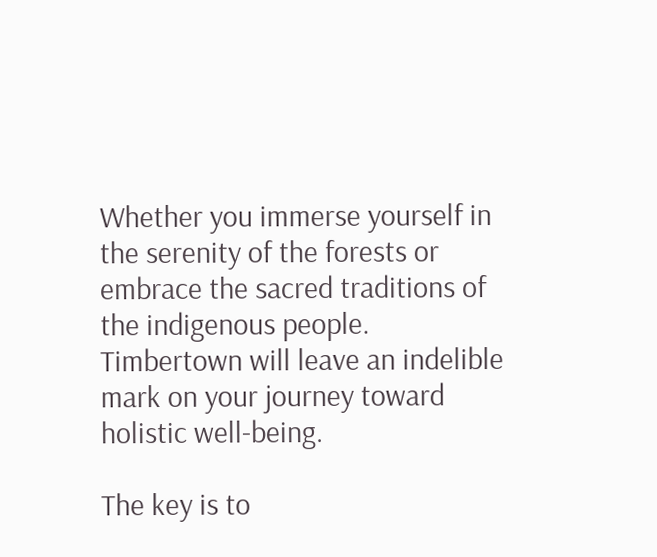Whether you immerse yourself in the serenity of the forests or embrace the sacred traditions of the indigenous people. Timbertown will leave an indelible mark on your journey toward holistic well-being.

The key is to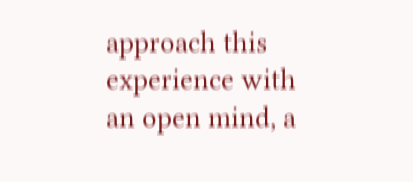approach this experience with an open mind, a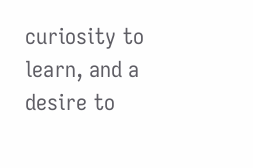curiosity to learn, and a desire to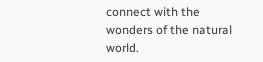connect with the wonders of the natural world.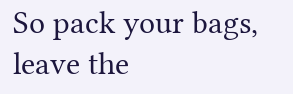So pack your bags, leave the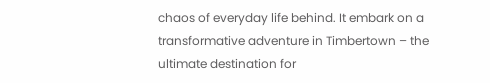chaos of everyday life behind. It embark on a transformative adventure in Timbertown – the ultimate destination for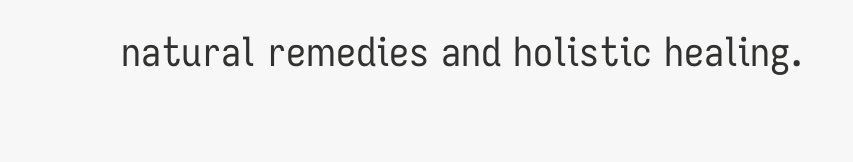natural remedies and holistic healing.